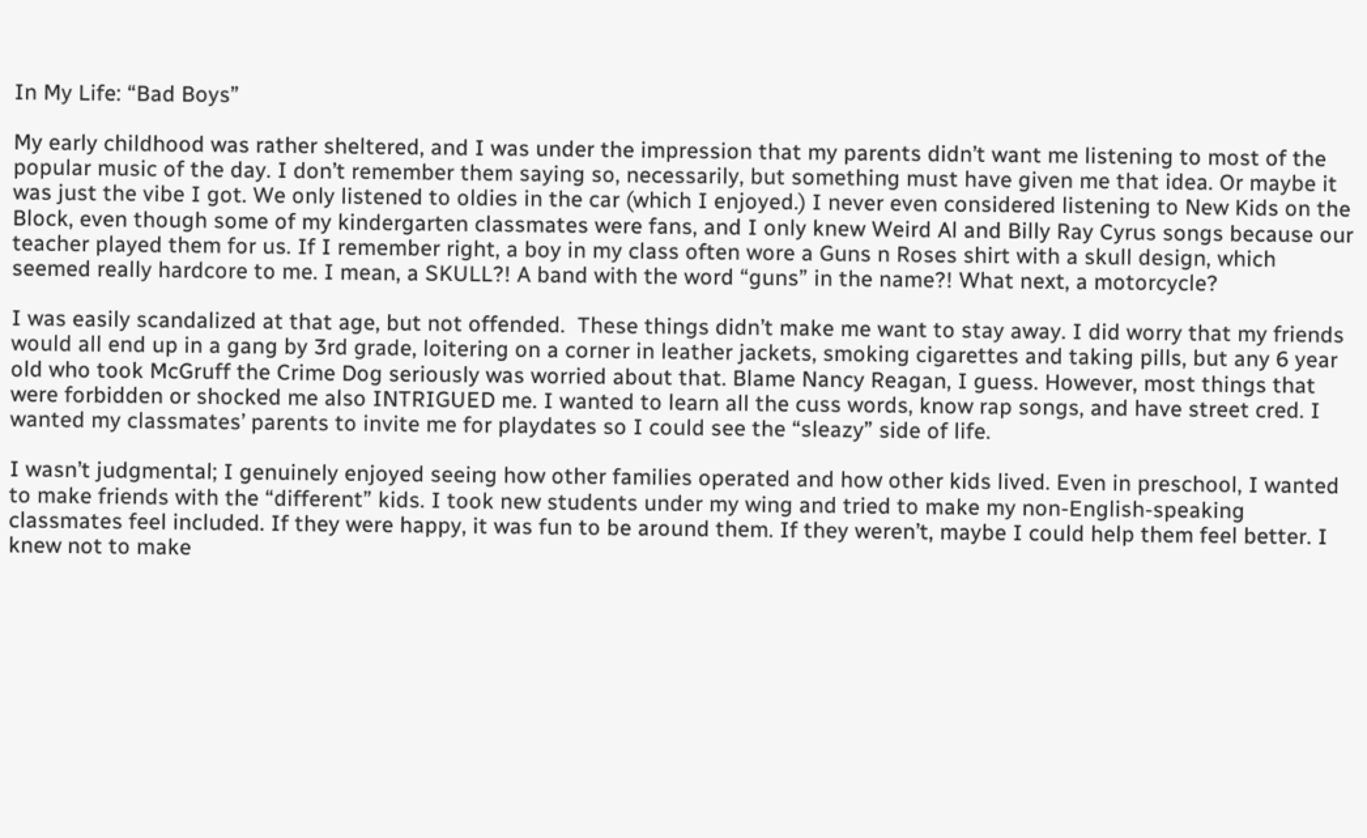In My Life: “Bad Boys”

My early childhood was rather sheltered, and I was under the impression that my parents didn’t want me listening to most of the popular music of the day. I don’t remember them saying so, necessarily, but something must have given me that idea. Or maybe it was just the vibe I got. We only listened to oldies in the car (which I enjoyed.) I never even considered listening to New Kids on the Block, even though some of my kindergarten classmates were fans, and I only knew Weird Al and Billy Ray Cyrus songs because our teacher played them for us. If I remember right, a boy in my class often wore a Guns n Roses shirt with a skull design, which seemed really hardcore to me. I mean, a SKULL?! A band with the word “guns” in the name?! What next, a motorcycle?

I was easily scandalized at that age, but not offended.  These things didn’t make me want to stay away. I did worry that my friends would all end up in a gang by 3rd grade, loitering on a corner in leather jackets, smoking cigarettes and taking pills, but any 6 year old who took McGruff the Crime Dog seriously was worried about that. Blame Nancy Reagan, I guess. However, most things that were forbidden or shocked me also INTRIGUED me. I wanted to learn all the cuss words, know rap songs, and have street cred. I wanted my classmates’ parents to invite me for playdates so I could see the “sleazy” side of life.

I wasn’t judgmental; I genuinely enjoyed seeing how other families operated and how other kids lived. Even in preschool, I wanted to make friends with the “different” kids. I took new students under my wing and tried to make my non-English-speaking classmates feel included. If they were happy, it was fun to be around them. If they weren’t, maybe I could help them feel better. I knew not to make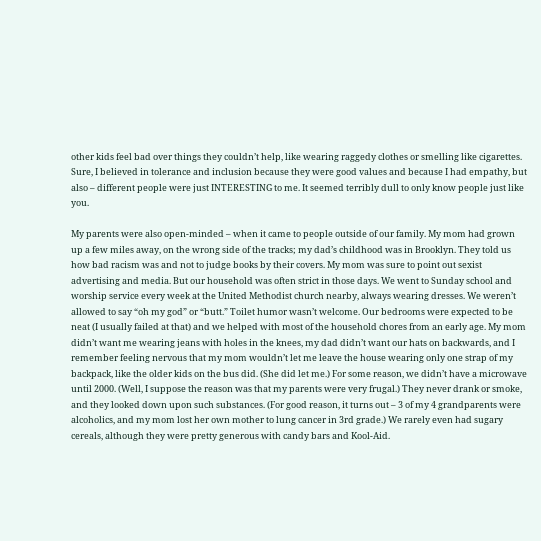other kids feel bad over things they couldn’t help, like wearing raggedy clothes or smelling like cigarettes. Sure, I believed in tolerance and inclusion because they were good values and because I had empathy, but also – different people were just INTERESTING to me. It seemed terribly dull to only know people just like you.

My parents were also open-minded – when it came to people outside of our family. My mom had grown up a few miles away, on the wrong side of the tracks; my dad’s childhood was in Brooklyn. They told us how bad racism was and not to judge books by their covers. My mom was sure to point out sexist advertising and media. But our household was often strict in those days. We went to Sunday school and worship service every week at the United Methodist church nearby, always wearing dresses. We weren’t allowed to say “oh my god” or “butt.” Toilet humor wasn’t welcome. Our bedrooms were expected to be neat (I usually failed at that) and we helped with most of the household chores from an early age. My mom didn’t want me wearing jeans with holes in the knees, my dad didn’t want our hats on backwards, and I remember feeling nervous that my mom wouldn’t let me leave the house wearing only one strap of my backpack, like the older kids on the bus did. (She did let me.) For some reason, we didn’t have a microwave until 2000. (Well, I suppose the reason was that my parents were very frugal.) They never drank or smoke, and they looked down upon such substances. (For good reason, it turns out – 3 of my 4 grandparents were alcoholics, and my mom lost her own mother to lung cancer in 3rd grade.) We rarely even had sugary cereals, although they were pretty generous with candy bars and Kool-Aid.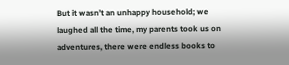But it wasn’t an unhappy household; we laughed all the time, my parents took us on adventures, there were endless books to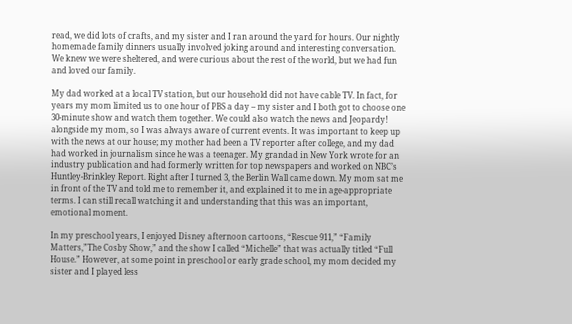read, we did lots of crafts, and my sister and I ran around the yard for hours. Our nightly homemade family dinners usually involved joking around and interesting conversation. We knew we were sheltered, and were curious about the rest of the world, but we had fun and loved our family.

My dad worked at a local TV station, but our household did not have cable TV. In fact, for years my mom limited us to one hour of PBS a day – my sister and I both got to choose one 30-minute show and watch them together. We could also watch the news and Jeopardy! alongside my mom, so I was always aware of current events. It was important to keep up with the news at our house; my mother had been a TV reporter after college, and my dad had worked in journalism since he was a teenager. My grandad in New York wrote for an industry publication and had formerly written for top newspapers and worked on NBC’s Huntley-Brinkley Report. Right after I turned 3, the Berlin Wall came down. My mom sat me in front of the TV and told me to remember it, and explained it to me in age-appropriate terms. I can still recall watching it and understanding that this was an important, emotional moment.

In my preschool years, I enjoyed Disney afternoon cartoons, “Rescue 911,” “Family Matters,”The Cosby Show,” and the show I called “Michelle” that was actually titled “Full House.” However, at some point in preschool or early grade school, my mom decided my sister and I played less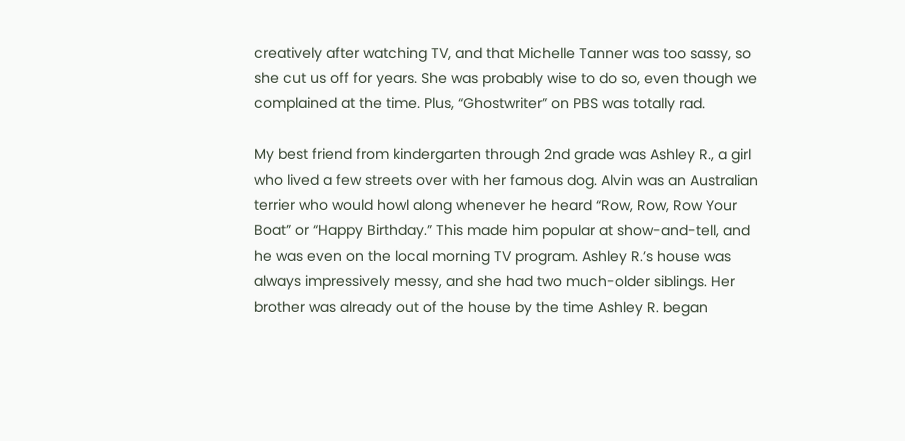creatively after watching TV, and that Michelle Tanner was too sassy, so she cut us off for years. She was probably wise to do so, even though we complained at the time. Plus, “Ghostwriter” on PBS was totally rad.

My best friend from kindergarten through 2nd grade was Ashley R., a girl who lived a few streets over with her famous dog. Alvin was an Australian terrier who would howl along whenever he heard “Row, Row, Row Your Boat” or “Happy Birthday.” This made him popular at show-and-tell, and he was even on the local morning TV program. Ashley R.’s house was always impressively messy, and she had two much-older siblings. Her brother was already out of the house by the time Ashley R. began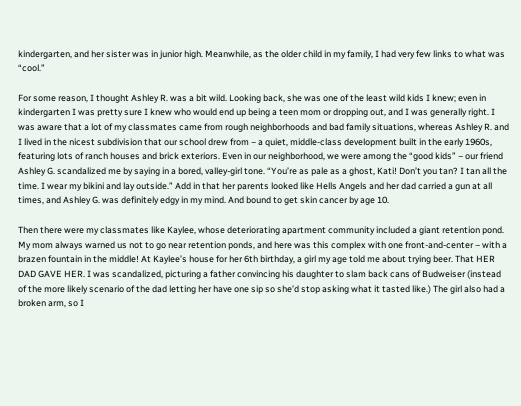kindergarten, and her sister was in junior high. Meanwhile, as the older child in my family, I had very few links to what was “cool.”

For some reason, I thought Ashley R. was a bit wild. Looking back, she was one of the least wild kids I knew; even in kindergarten I was pretty sure I knew who would end up being a teen mom or dropping out, and I was generally right. I was aware that a lot of my classmates came from rough neighborhoods and bad family situations, whereas Ashley R. and I lived in the nicest subdivision that our school drew from – a quiet, middle-class development built in the early 1960s, featuring lots of ranch houses and brick exteriors. Even in our neighborhood, we were among the “good kids” – our friend Ashley G. scandalized me by saying in a bored, valley-girl tone. “You’re as pale as a ghost, Kati! Don’t you tan? I tan all the time. I wear my bikini and lay outside.” Add in that her parents looked like Hells Angels and her dad carried a gun at all times, and Ashley G. was definitely edgy in my mind. And bound to get skin cancer by age 10.

Then there were my classmates like Kaylee, whose deteriorating apartment community included a giant retention pond. My mom always warned us not to go near retention ponds, and here was this complex with one front-and-center – with a brazen fountain in the middle! At Kaylee’s house for her 6th birthday, a girl my age told me about trying beer. That HER DAD GAVE HER. I was scandalized, picturing a father convincing his daughter to slam back cans of Budweiser (instead of the more likely scenario of the dad letting her have one sip so she’d stop asking what it tasted like.) The girl also had a broken arm, so I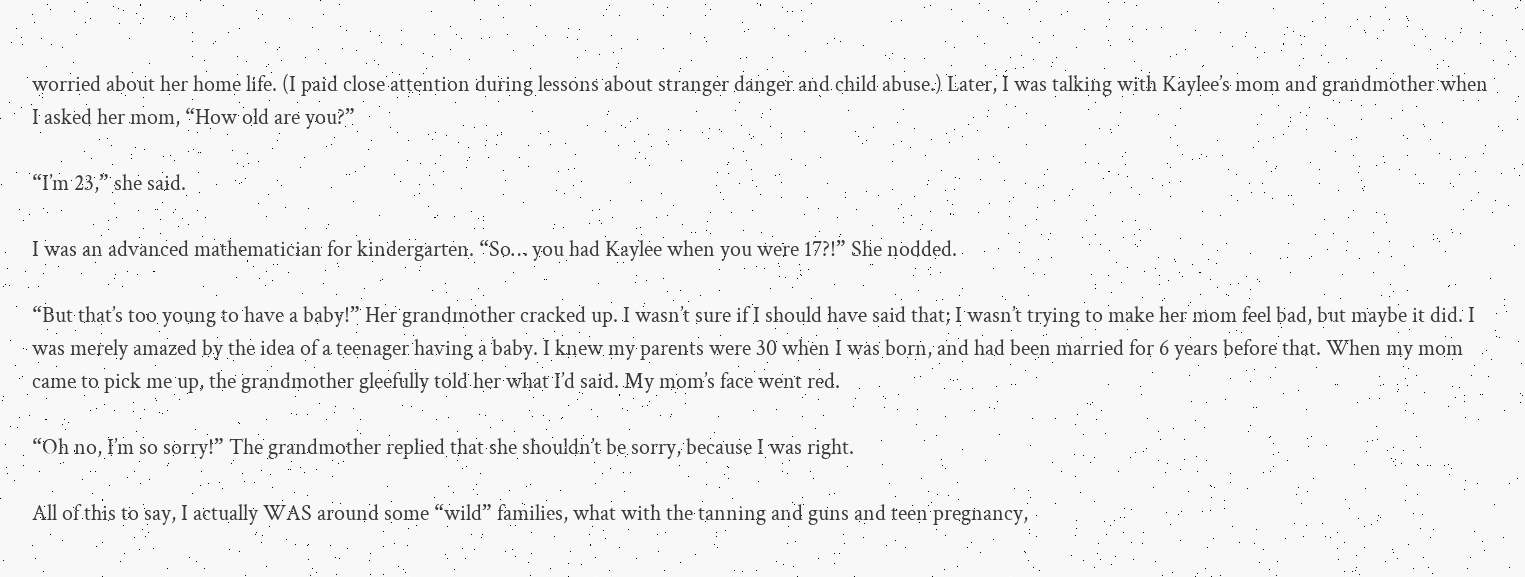worried about her home life. (I paid close attention during lessons about stranger danger and child abuse.) Later, I was talking with Kaylee’s mom and grandmother when I asked her mom, “How old are you?”

“I’m 23,” she said.

I was an advanced mathematician for kindergarten. “So… you had Kaylee when you were 17?!” She nodded.

“But that’s too young to have a baby!” Her grandmother cracked up. I wasn’t sure if I should have said that; I wasn’t trying to make her mom feel bad, but maybe it did. I was merely amazed by the idea of a teenager having a baby. I knew my parents were 30 when I was born, and had been married for 6 years before that. When my mom came to pick me up, the grandmother gleefully told her what I’d said. My mom’s face went red.

“Oh no, I’m so sorry!” The grandmother replied that she shouldn’t be sorry, because I was right.

All of this to say, I actually WAS around some “wild” families, what with the tanning and guns and teen pregnancy,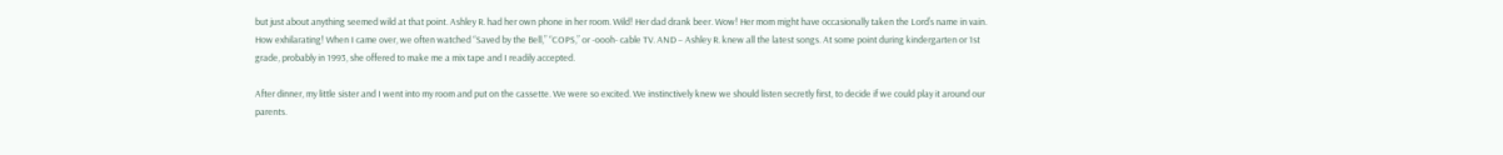but just about anything seemed wild at that point. Ashley R. had her own phone in her room. Wild! Her dad drank beer. Wow! Her mom might have occasionally taken the Lord’s name in vain. How exhilarating! When I came over, we often watched “Saved by the Bell,” “COPS,” or -oooh- cable TV. AND – Ashley R. knew all the latest songs. At some point during kindergarten or 1st grade, probably in 1993, she offered to make me a mix tape and I readily accepted.

After dinner, my little sister and I went into my room and put on the cassette. We were so excited. We instinctively knew we should listen secretly first, to decide if we could play it around our parents.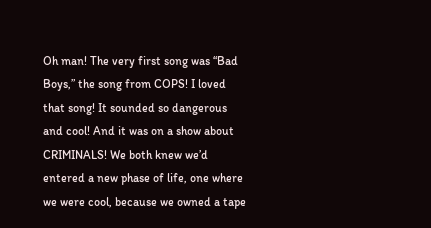Oh man! The very first song was “Bad Boys,” the song from COPS! I loved that song! It sounded so dangerous and cool! And it was on a show about CRIMINALS! We both knew we’d entered a new phase of life, one where we were cool, because we owned a tape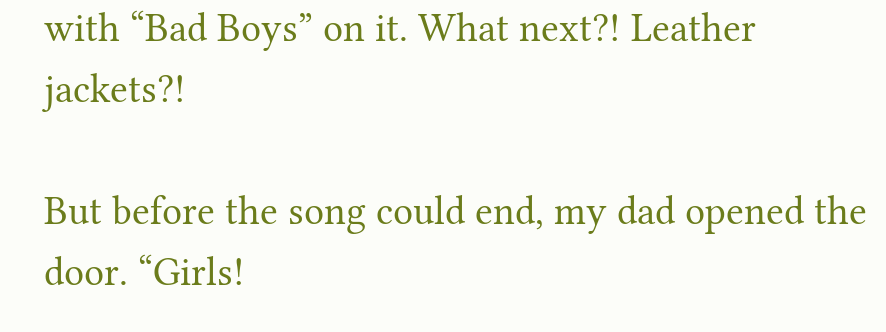with “Bad Boys” on it. What next?! Leather jackets?!

But before the song could end, my dad opened the door. “Girls!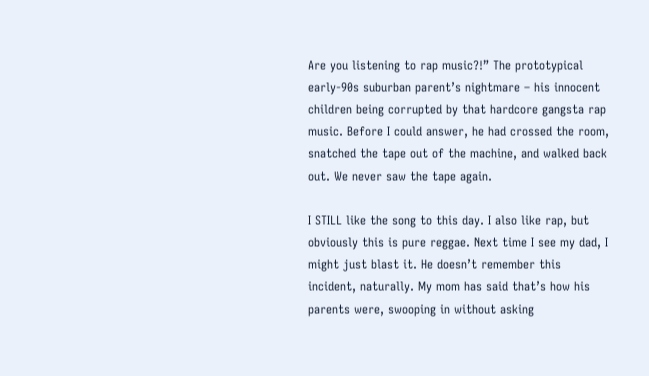Are you listening to rap music?!” The prototypical early-90s suburban parent’s nightmare – his innocent children being corrupted by that hardcore gangsta rap music. Before I could answer, he had crossed the room, snatched the tape out of the machine, and walked back out. We never saw the tape again.

I STILL like the song to this day. I also like rap, but obviously this is pure reggae. Next time I see my dad, I might just blast it. He doesn’t remember this incident, naturally. My mom has said that’s how his parents were, swooping in without asking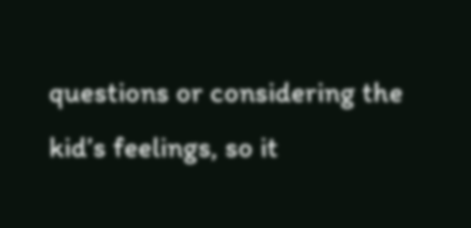questions or considering the kid’s feelings, so it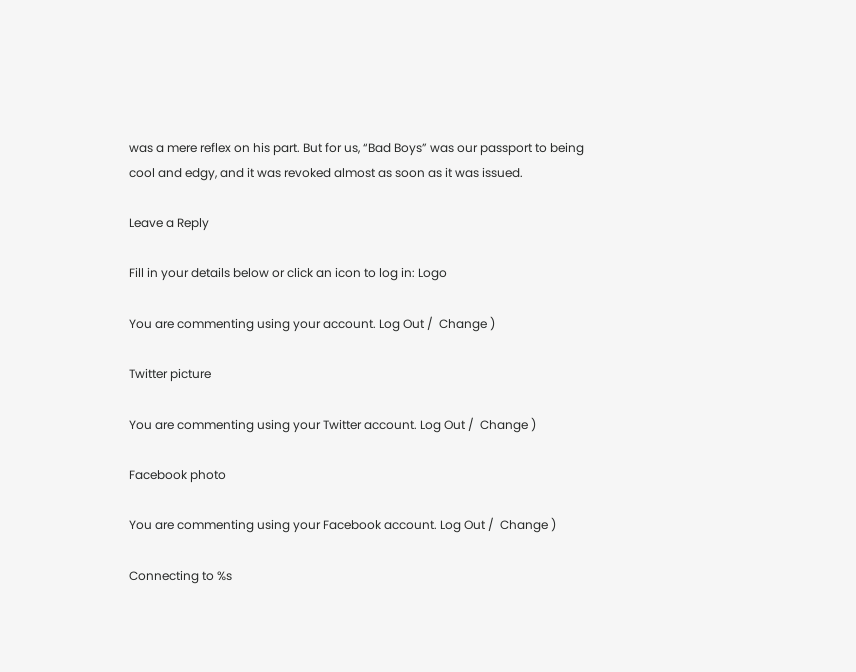was a mere reflex on his part. But for us, “Bad Boys” was our passport to being cool and edgy, and it was revoked almost as soon as it was issued.

Leave a Reply

Fill in your details below or click an icon to log in: Logo

You are commenting using your account. Log Out /  Change )

Twitter picture

You are commenting using your Twitter account. Log Out /  Change )

Facebook photo

You are commenting using your Facebook account. Log Out /  Change )

Connecting to %s